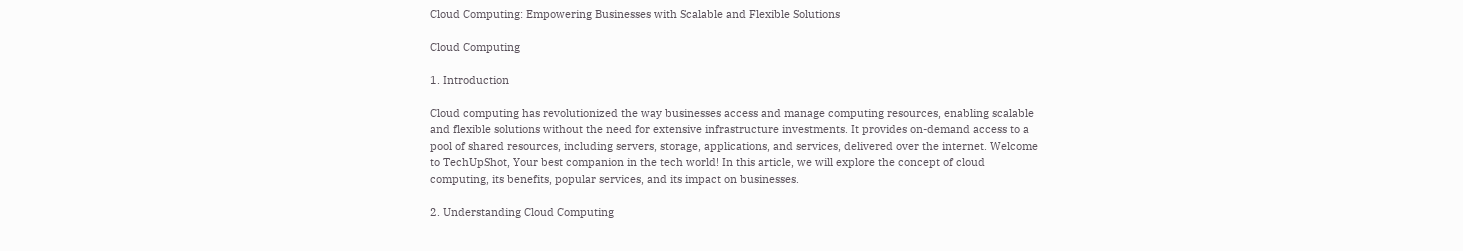Cloud Computing: Empowering Businesses with Scalable and Flexible Solutions

Cloud Computing

1. Introduction

Cloud computing has revolutionized the way businesses access and manage computing resources, enabling scalable and flexible solutions without the need for extensive infrastructure investments. It provides on-demand access to a pool of shared resources, including servers, storage, applications, and services, delivered over the internet. Welcome to TechUpShot, Your best companion in the tech world! In this article, we will explore the concept of cloud computing, its benefits, popular services, and its impact on businesses.

2. Understanding Cloud Computing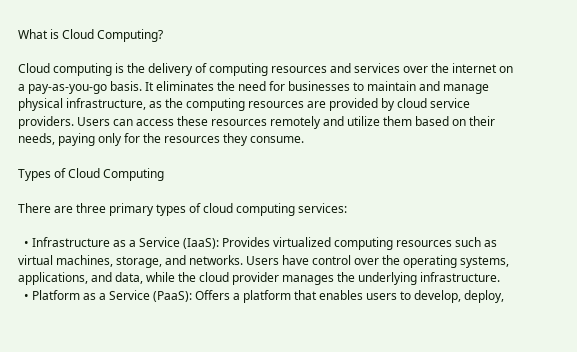What is Cloud Computing?

Cloud computing is the delivery of computing resources and services over the internet on a pay-as-you-go basis. It eliminates the need for businesses to maintain and manage physical infrastructure, as the computing resources are provided by cloud service providers. Users can access these resources remotely and utilize them based on their needs, paying only for the resources they consume.

Types of Cloud Computing

There are three primary types of cloud computing services:

  • Infrastructure as a Service (IaaS): Provides virtualized computing resources such as virtual machines, storage, and networks. Users have control over the operating systems, applications, and data, while the cloud provider manages the underlying infrastructure.
  • Platform as a Service (PaaS): Offers a platform that enables users to develop, deploy,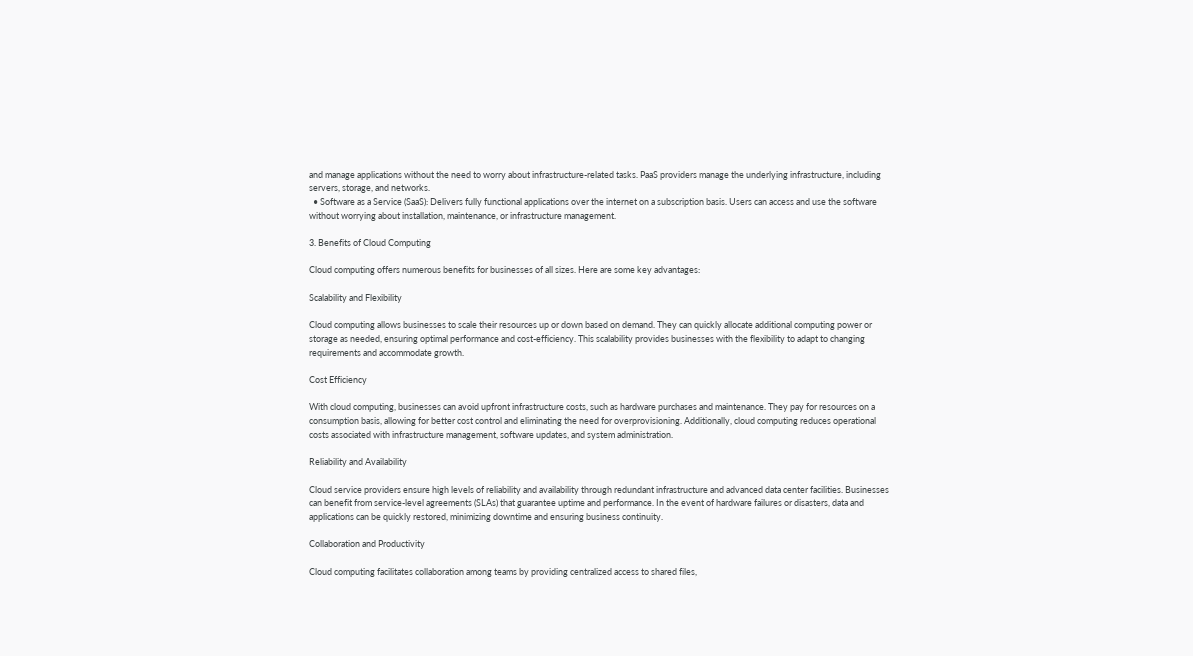and manage applications without the need to worry about infrastructure-related tasks. PaaS providers manage the underlying infrastructure, including servers, storage, and networks.
  • Software as a Service (SaaS): Delivers fully functional applications over the internet on a subscription basis. Users can access and use the software without worrying about installation, maintenance, or infrastructure management.

3. Benefits of Cloud Computing

Cloud computing offers numerous benefits for businesses of all sizes. Here are some key advantages:

Scalability and Flexibility

Cloud computing allows businesses to scale their resources up or down based on demand. They can quickly allocate additional computing power or storage as needed, ensuring optimal performance and cost-efficiency. This scalability provides businesses with the flexibility to adapt to changing requirements and accommodate growth.

Cost Efficiency

With cloud computing, businesses can avoid upfront infrastructure costs, such as hardware purchases and maintenance. They pay for resources on a consumption basis, allowing for better cost control and eliminating the need for overprovisioning. Additionally, cloud computing reduces operational costs associated with infrastructure management, software updates, and system administration.

Reliability and Availability

Cloud service providers ensure high levels of reliability and availability through redundant infrastructure and advanced data center facilities. Businesses can benefit from service-level agreements (SLAs) that guarantee uptime and performance. In the event of hardware failures or disasters, data and applications can be quickly restored, minimizing downtime and ensuring business continuity.

Collaboration and Productivity

Cloud computing facilitates collaboration among teams by providing centralized access to shared files,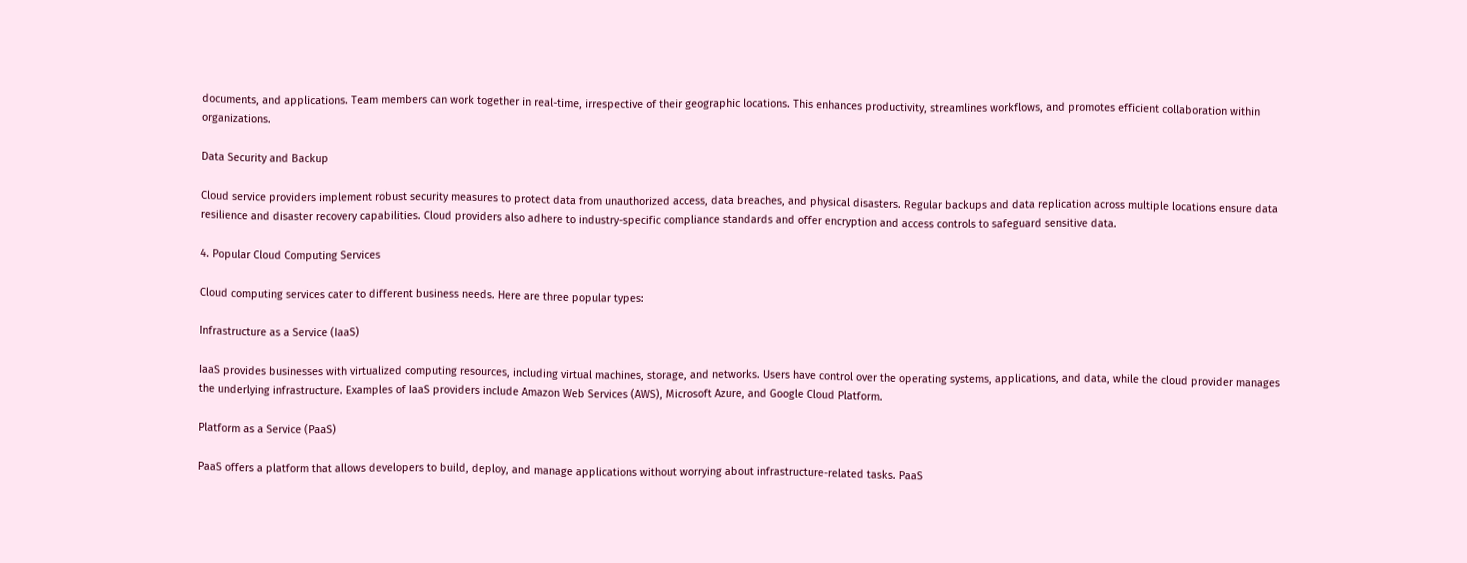documents, and applications. Team members can work together in real-time, irrespective of their geographic locations. This enhances productivity, streamlines workflows, and promotes efficient collaboration within organizations.

Data Security and Backup

Cloud service providers implement robust security measures to protect data from unauthorized access, data breaches, and physical disasters. Regular backups and data replication across multiple locations ensure data resilience and disaster recovery capabilities. Cloud providers also adhere to industry-specific compliance standards and offer encryption and access controls to safeguard sensitive data.

4. Popular Cloud Computing Services

Cloud computing services cater to different business needs. Here are three popular types:

Infrastructure as a Service (IaaS)

IaaS provides businesses with virtualized computing resources, including virtual machines, storage, and networks. Users have control over the operating systems, applications, and data, while the cloud provider manages the underlying infrastructure. Examples of IaaS providers include Amazon Web Services (AWS), Microsoft Azure, and Google Cloud Platform.

Platform as a Service (PaaS)

PaaS offers a platform that allows developers to build, deploy, and manage applications without worrying about infrastructure-related tasks. PaaS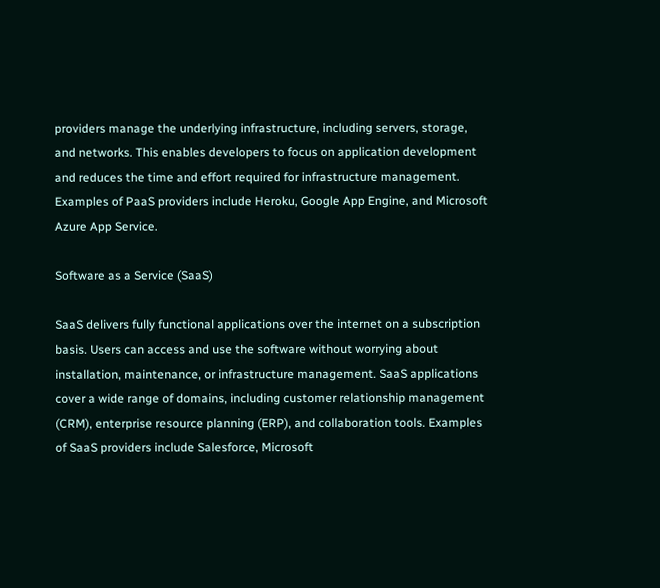providers manage the underlying infrastructure, including servers, storage, and networks. This enables developers to focus on application development and reduces the time and effort required for infrastructure management. Examples of PaaS providers include Heroku, Google App Engine, and Microsoft Azure App Service.

Software as a Service (SaaS)

SaaS delivers fully functional applications over the internet on a subscription basis. Users can access and use the software without worrying about installation, maintenance, or infrastructure management. SaaS applications cover a wide range of domains, including customer relationship management (CRM), enterprise resource planning (ERP), and collaboration tools. Examples of SaaS providers include Salesforce, Microsoft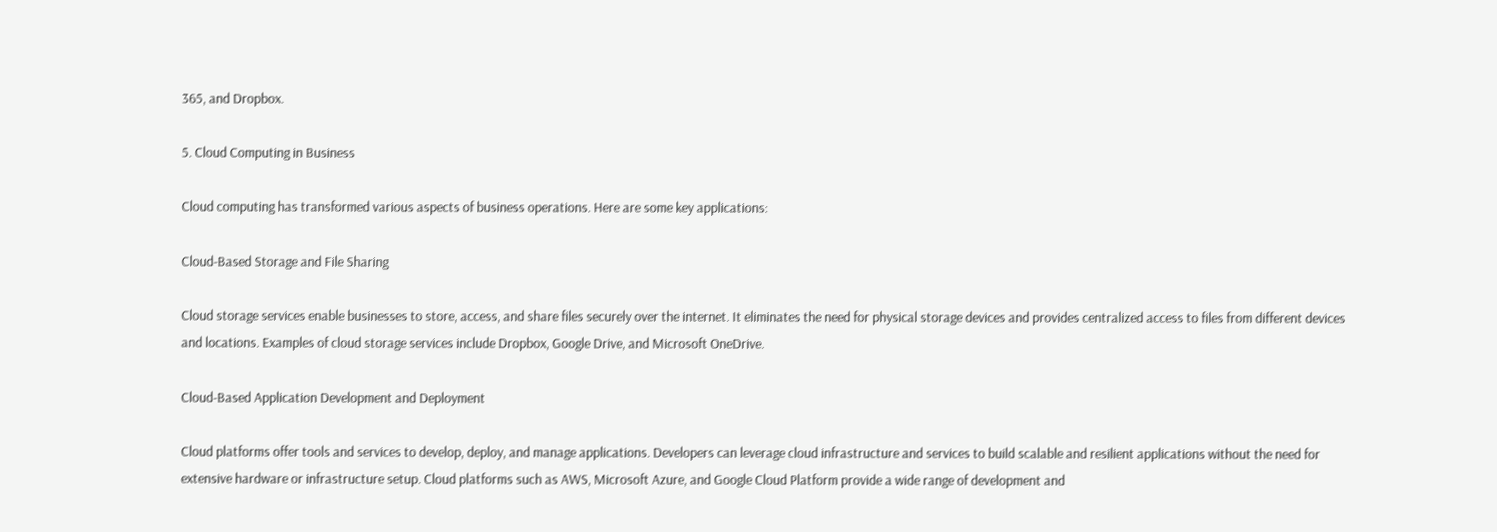365, and Dropbox.

5. Cloud Computing in Business

Cloud computing has transformed various aspects of business operations. Here are some key applications:

Cloud-Based Storage and File Sharing

Cloud storage services enable businesses to store, access, and share files securely over the internet. It eliminates the need for physical storage devices and provides centralized access to files from different devices and locations. Examples of cloud storage services include Dropbox, Google Drive, and Microsoft OneDrive.

Cloud-Based Application Development and Deployment

Cloud platforms offer tools and services to develop, deploy, and manage applications. Developers can leverage cloud infrastructure and services to build scalable and resilient applications without the need for extensive hardware or infrastructure setup. Cloud platforms such as AWS, Microsoft Azure, and Google Cloud Platform provide a wide range of development and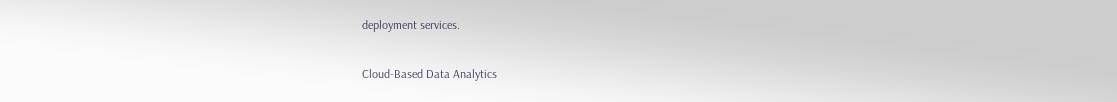deployment services.

Cloud-Based Data Analytics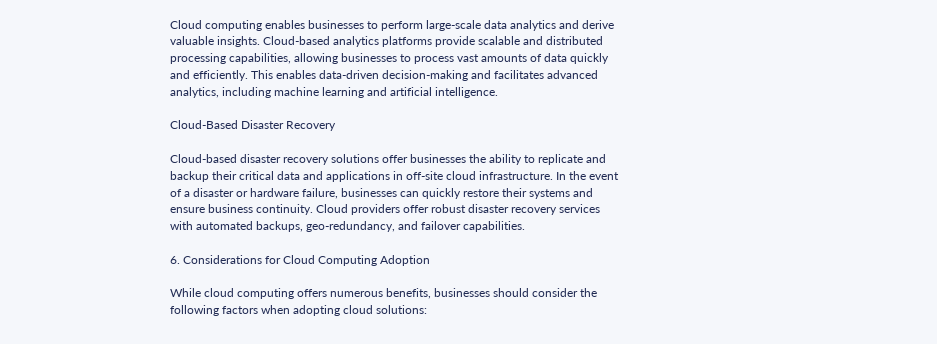Cloud computing enables businesses to perform large-scale data analytics and derive valuable insights. Cloud-based analytics platforms provide scalable and distributed processing capabilities, allowing businesses to process vast amounts of data quickly and efficiently. This enables data-driven decision-making and facilitates advanced analytics, including machine learning and artificial intelligence.

Cloud-Based Disaster Recovery

Cloud-based disaster recovery solutions offer businesses the ability to replicate and backup their critical data and applications in off-site cloud infrastructure. In the event of a disaster or hardware failure, businesses can quickly restore their systems and ensure business continuity. Cloud providers offer robust disaster recovery services with automated backups, geo-redundancy, and failover capabilities.

6. Considerations for Cloud Computing Adoption

While cloud computing offers numerous benefits, businesses should consider the following factors when adopting cloud solutions: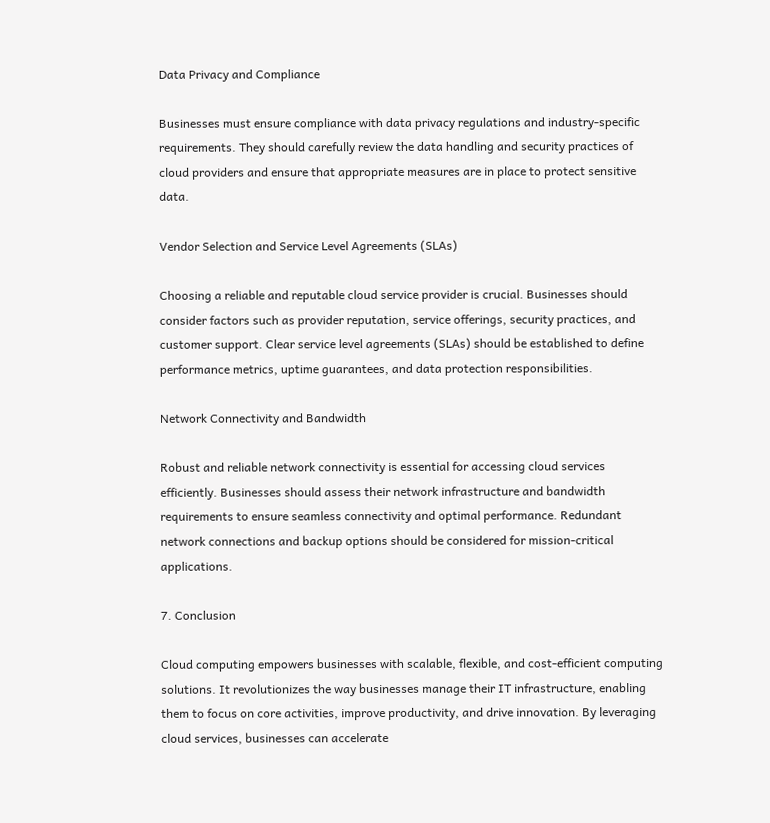Data Privacy and Compliance

Businesses must ensure compliance with data privacy regulations and industry-specific requirements. They should carefully review the data handling and security practices of cloud providers and ensure that appropriate measures are in place to protect sensitive data.

Vendor Selection and Service Level Agreements (SLAs)

Choosing a reliable and reputable cloud service provider is crucial. Businesses should consider factors such as provider reputation, service offerings, security practices, and customer support. Clear service level agreements (SLAs) should be established to define performance metrics, uptime guarantees, and data protection responsibilities.

Network Connectivity and Bandwidth

Robust and reliable network connectivity is essential for accessing cloud services efficiently. Businesses should assess their network infrastructure and bandwidth requirements to ensure seamless connectivity and optimal performance. Redundant network connections and backup options should be considered for mission-critical applications.

7. Conclusion

Cloud computing empowers businesses with scalable, flexible, and cost-efficient computing solutions. It revolutionizes the way businesses manage their IT infrastructure, enabling them to focus on core activities, improve productivity, and drive innovation. By leveraging cloud services, businesses can accelerate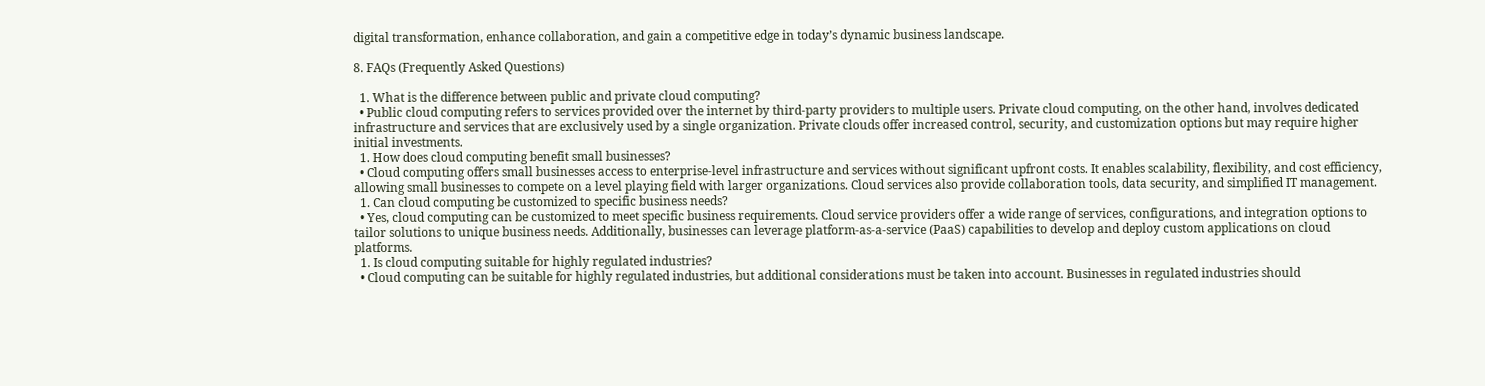digital transformation, enhance collaboration, and gain a competitive edge in today’s dynamic business landscape.

8. FAQs (Frequently Asked Questions)

  1. What is the difference between public and private cloud computing?
  • Public cloud computing refers to services provided over the internet by third-party providers to multiple users. Private cloud computing, on the other hand, involves dedicated infrastructure and services that are exclusively used by a single organization. Private clouds offer increased control, security, and customization options but may require higher initial investments.
  1. How does cloud computing benefit small businesses?
  • Cloud computing offers small businesses access to enterprise-level infrastructure and services without significant upfront costs. It enables scalability, flexibility, and cost efficiency, allowing small businesses to compete on a level playing field with larger organizations. Cloud services also provide collaboration tools, data security, and simplified IT management.
  1. Can cloud computing be customized to specific business needs?
  • Yes, cloud computing can be customized to meet specific business requirements. Cloud service providers offer a wide range of services, configurations, and integration options to tailor solutions to unique business needs. Additionally, businesses can leverage platform-as-a-service (PaaS) capabilities to develop and deploy custom applications on cloud platforms.
  1. Is cloud computing suitable for highly regulated industries?
  • Cloud computing can be suitable for highly regulated industries, but additional considerations must be taken into account. Businesses in regulated industries should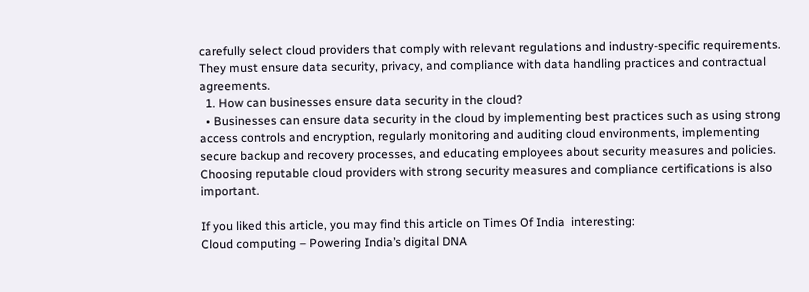carefully select cloud providers that comply with relevant regulations and industry-specific requirements. They must ensure data security, privacy, and compliance with data handling practices and contractual agreements.
  1. How can businesses ensure data security in the cloud?
  • Businesses can ensure data security in the cloud by implementing best practices such as using strong access controls and encryption, regularly monitoring and auditing cloud environments, implementing secure backup and recovery processes, and educating employees about security measures and policies. Choosing reputable cloud providers with strong security measures and compliance certifications is also important.

If you liked this article, you may find this article on Times Of India  interesting:
Cloud computing – Powering India’s digital DNA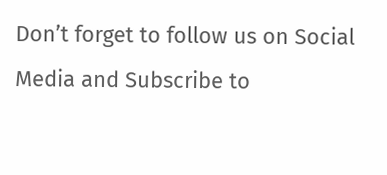Don’t forget to follow us on Social Media and Subscribe to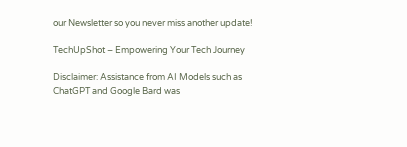our Newsletter so you never miss another update!

TechUpShot – Empowering Your Tech Journey

Disclaimer: Assistance from AI Models such as ChatGPT and Google Bard was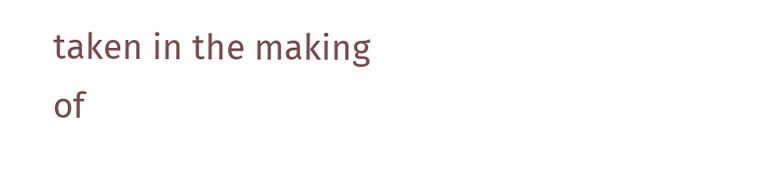taken in the making of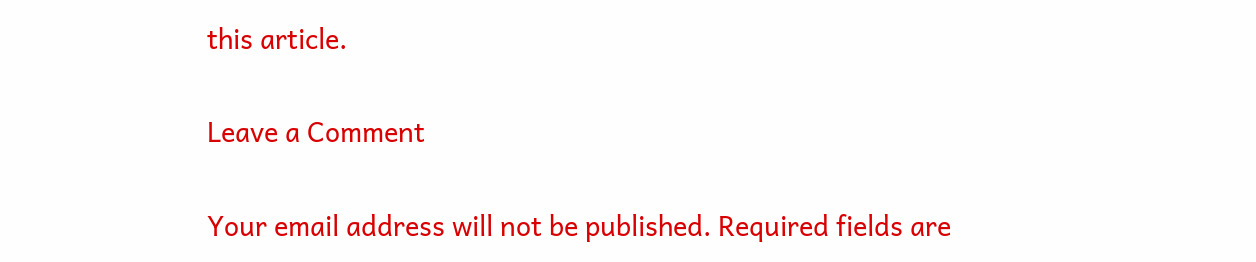this article.

Leave a Comment

Your email address will not be published. Required fields are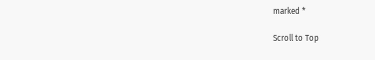marked *

Scroll to Top